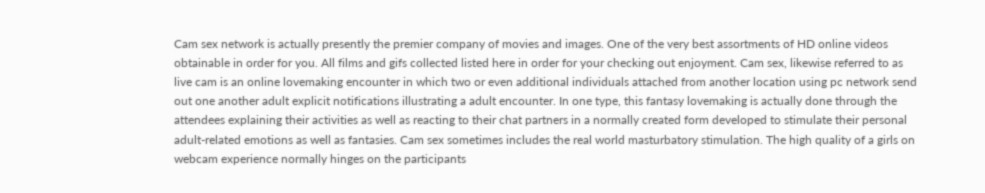Cam sex network is actually presently the premier company of movies and images. One of the very best assortments of HD online videos obtainable in order for you. All films and gifs collected listed here in order for your checking out enjoyment. Cam sex, likewise referred to as live cam is an online lovemaking encounter in which two or even additional individuals attached from another location using pc network send out one another adult explicit notifications illustrating a adult encounter. In one type, this fantasy lovemaking is actually done through the attendees explaining their activities as well as reacting to their chat partners in a normally created form developed to stimulate their personal adult-related emotions as well as fantasies. Cam sex sometimes includes the real world masturbatory stimulation. The high quality of a girls on webcam experience normally hinges on the participants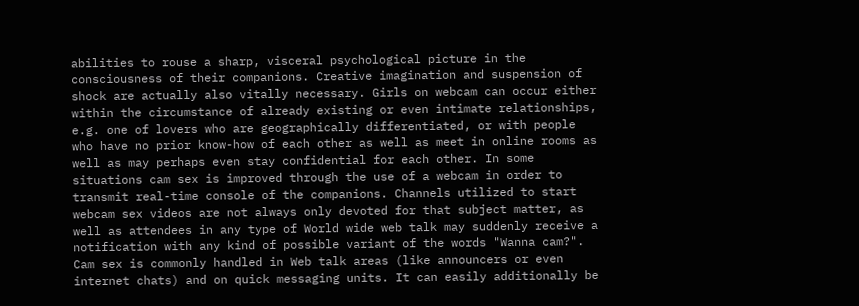abilities to rouse a sharp, visceral psychological picture in the consciousness of their companions. Creative imagination and suspension of shock are actually also vitally necessary. Girls on webcam can occur either within the circumstance of already existing or even intimate relationships, e.g. one of lovers who are geographically differentiated, or with people who have no prior know-how of each other as well as meet in online rooms as well as may perhaps even stay confidential for each other. In some situations cam sex is improved through the use of a webcam in order to transmit real-time console of the companions. Channels utilized to start webcam sex videos are not always only devoted for that subject matter, as well as attendees in any type of World wide web talk may suddenly receive a notification with any kind of possible variant of the words "Wanna cam?". Cam sex is commonly handled in Web talk areas (like announcers or even internet chats) and on quick messaging units. It can easily additionally be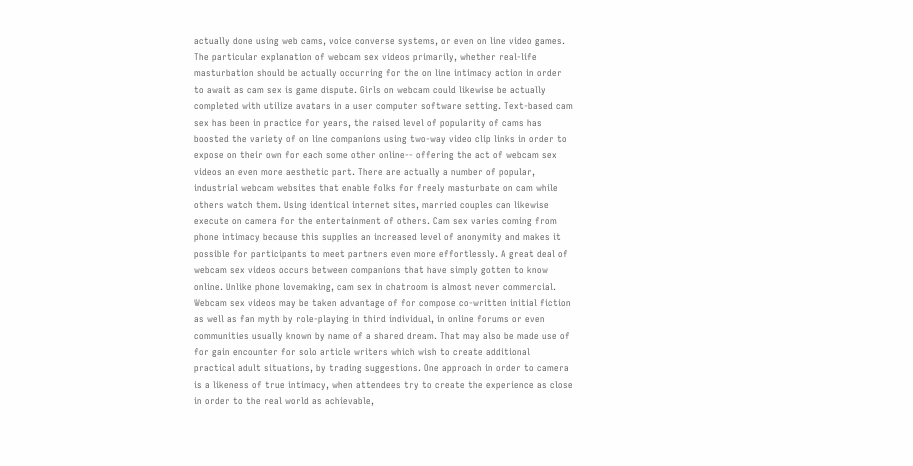actually done using web cams, voice converse systems, or even on line video games. The particular explanation of webcam sex videos primarily, whether real-life masturbation should be actually occurring for the on line intimacy action in order to await as cam sex is game dispute. Girls on webcam could likewise be actually completed with utilize avatars in a user computer software setting. Text-based cam sex has been in practice for years, the raised level of popularity of cams has boosted the variety of on line companions using two-way video clip links in order to expose on their own for each some other online-- offering the act of webcam sex videos an even more aesthetic part. There are actually a number of popular, industrial webcam websites that enable folks for freely masturbate on cam while others watch them. Using identical internet sites, married couples can likewise execute on camera for the entertainment of others. Cam sex varies coming from phone intimacy because this supplies an increased level of anonymity and makes it possible for participants to meet partners even more effortlessly. A great deal of webcam sex videos occurs between companions that have simply gotten to know online. Unlike phone lovemaking, cam sex in chatroom is almost never commercial. Webcam sex videos may be taken advantage of for compose co-written initial fiction as well as fan myth by role-playing in third individual, in online forums or even communities usually known by name of a shared dream. That may also be made use of for gain encounter for solo article writers which wish to create additional practical adult situations, by trading suggestions. One approach in order to camera is a likeness of true intimacy, when attendees try to create the experience as close in order to the real world as achievable,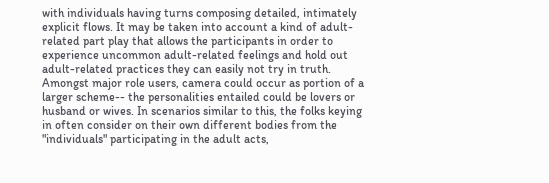with individuals having turns composing detailed, intimately explicit flows. It may be taken into account a kind of adult-related part play that allows the participants in order to experience uncommon adult-related feelings and hold out adult-related practices they can easily not try in truth. Amongst major role users, camera could occur as portion of a larger scheme-- the personalities entailed could be lovers or husband or wives. In scenarios similar to this, the folks keying in often consider on their own different bodies from the "individuals" participating in the adult acts,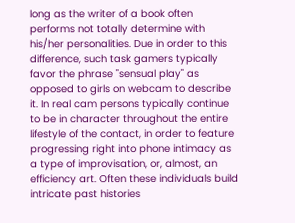long as the writer of a book often performs not totally determine with his/her personalities. Due in order to this difference, such task gamers typically favor the phrase "sensual play" as opposed to girls on webcam to describe it. In real cam persons typically continue to be in character throughout the entire lifestyle of the contact, in order to feature progressing right into phone intimacy as a type of improvisation, or, almost, an efficiency art. Often these individuals build intricate past histories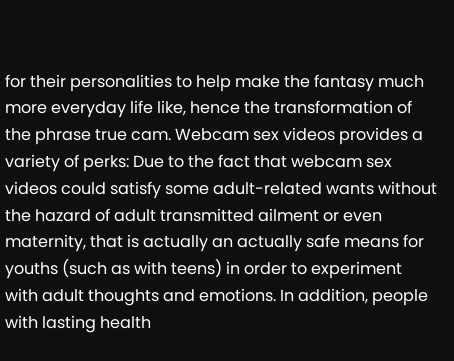for their personalities to help make the fantasy much more everyday life like, hence the transformation of the phrase true cam. Webcam sex videos provides a variety of perks: Due to the fact that webcam sex videos could satisfy some adult-related wants without the hazard of adult transmitted ailment or even maternity, that is actually an actually safe means for youths (such as with teens) in order to experiment with adult thoughts and emotions. In addition, people with lasting health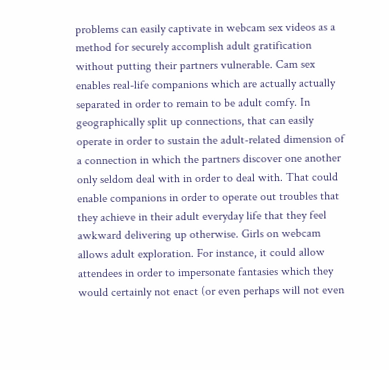problems can easily captivate in webcam sex videos as a method for securely accomplish adult gratification without putting their partners vulnerable. Cam sex enables real-life companions which are actually actually separated in order to remain to be adult comfy. In geographically split up connections, that can easily operate in order to sustain the adult-related dimension of a connection in which the partners discover one another only seldom deal with in order to deal with. That could enable companions in order to operate out troubles that they achieve in their adult everyday life that they feel awkward delivering up otherwise. Girls on webcam allows adult exploration. For instance, it could allow attendees in order to impersonate fantasies which they would certainly not enact (or even perhaps will not even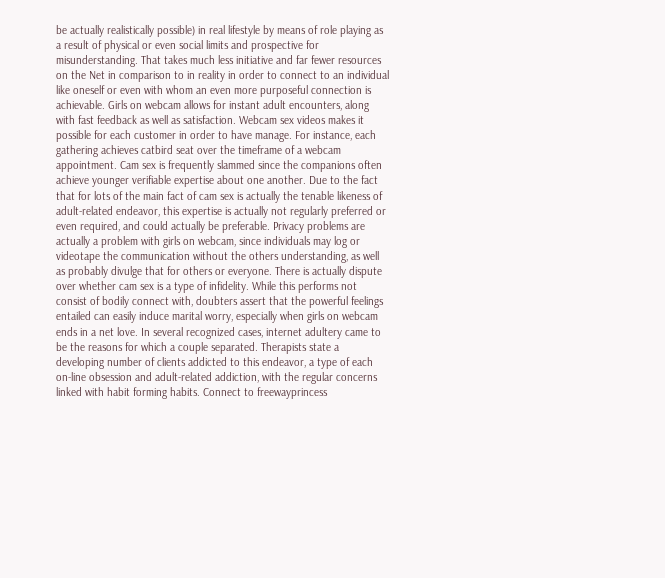be actually realistically possible) in real lifestyle by means of role playing as a result of physical or even social limits and prospective for misunderstanding. That takes much less initiative and far fewer resources on the Net in comparison to in reality in order to connect to an individual like oneself or even with whom an even more purposeful connection is achievable. Girls on webcam allows for instant adult encounters, along with fast feedback as well as satisfaction. Webcam sex videos makes it possible for each customer in order to have manage. For instance, each gathering achieves catbird seat over the timeframe of a webcam appointment. Cam sex is frequently slammed since the companions often achieve younger verifiable expertise about one another. Due to the fact that for lots of the main fact of cam sex is actually the tenable likeness of adult-related endeavor, this expertise is actually not regularly preferred or even required, and could actually be preferable. Privacy problems are actually a problem with girls on webcam, since individuals may log or videotape the communication without the others understanding, as well as probably divulge that for others or everyone. There is actually dispute over whether cam sex is a type of infidelity. While this performs not consist of bodily connect with, doubters assert that the powerful feelings entailed can easily induce marital worry, especially when girls on webcam ends in a net love. In several recognized cases, internet adultery came to be the reasons for which a couple separated. Therapists state a developing number of clients addicted to this endeavor, a type of each on-line obsession and adult-related addiction, with the regular concerns linked with habit forming habits. Connect to freewayprincess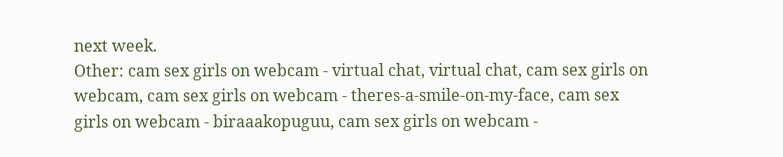next week.
Other: cam sex girls on webcam - virtual chat, virtual chat, cam sex girls on webcam, cam sex girls on webcam - theres-a-smile-on-my-face, cam sex girls on webcam - biraaakopuguu, cam sex girls on webcam -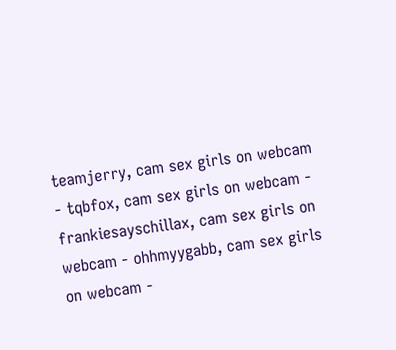teamjerry, cam sex girls on webcam - tqbfox, cam sex girls on webcam - frankiesayschillax, cam sex girls on webcam - ohhmyygabb, cam sex girls on webcam -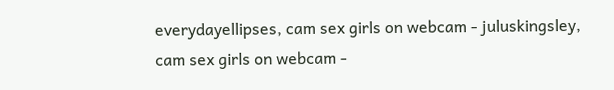everydayellipses, cam sex girls on webcam - juluskingsley, cam sex girls on webcam -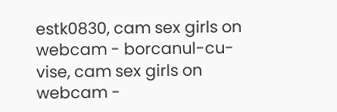estk0830, cam sex girls on webcam - borcanul-cu-vise, cam sex girls on webcam -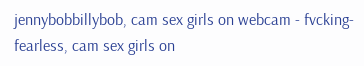jennybobbillybob, cam sex girls on webcam - fvcking-fearless, cam sex girls on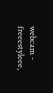webcam - freeestyleee,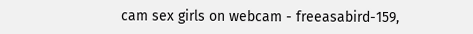cam sex girls on webcam - freeasabird-159,